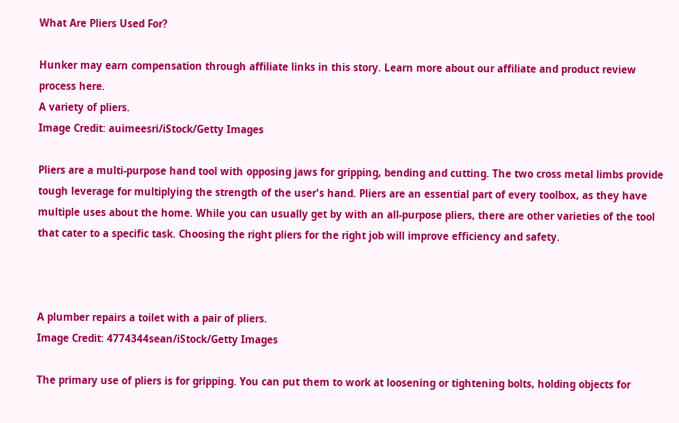What Are Pliers Used For?

Hunker may earn compensation through affiliate links in this story. Learn more about our affiliate and product review process here.
A variety of pliers.
Image Credit: auimeesri/iStock/Getty Images

Pliers are a multi-purpose hand tool with opposing jaws for gripping, bending and cutting. The two cross metal limbs provide tough leverage for multiplying the strength of the user's hand. Pliers are an essential part of every toolbox, as they have multiple uses about the home. While you can usually get by with an all-purpose pliers, there are other varieties of the tool that cater to a specific task. Choosing the right pliers for the right job will improve efficiency and safety.



A plumber repairs a toilet with a pair of pliers.
Image Credit: 4774344sean/iStock/Getty Images

The primary use of pliers is for gripping. You can put them to work at loosening or tightening bolts, holding objects for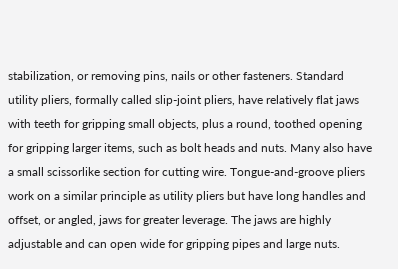stabilization, or removing pins, nails or other fasteners. Standard utility pliers, formally called slip-joint pliers, have relatively flat jaws with teeth for gripping small objects, plus a round, toothed opening for gripping larger items, such as bolt heads and nuts. Many also have a small scissorlike section for cutting wire. Tongue-and-groove pliers work on a similar principle as utility pliers but have long handles and offset, or angled, jaws for greater leverage. The jaws are highly adjustable and can open wide for gripping pipes and large nuts.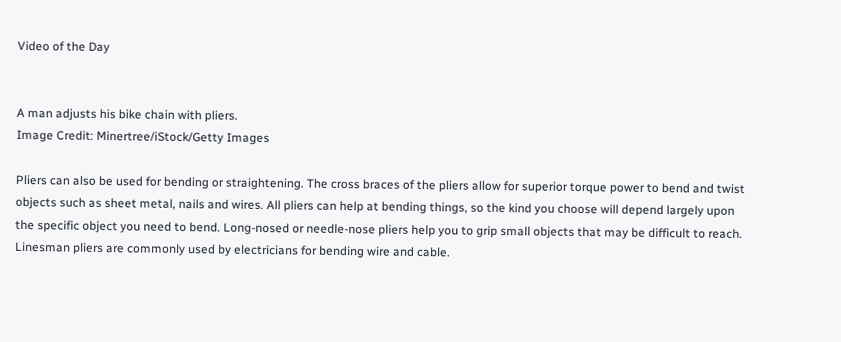Video of the Day


A man adjusts his bike chain with pliers.
Image Credit: Minertree/iStock/Getty Images

Pliers can also be used for bending or straightening. The cross braces of the pliers allow for superior torque power to bend and twist objects such as sheet metal, nails and wires. All pliers can help at bending things, so the kind you choose will depend largely upon the specific object you need to bend. Long-nosed or needle-nose pliers help you to grip small objects that may be difficult to reach. Linesman pliers are commonly used by electricians for bending wire and cable.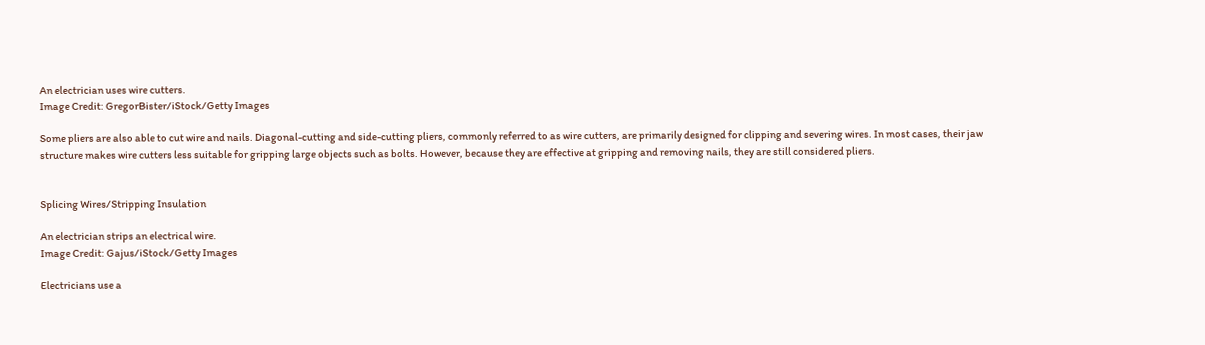An electrician uses wire cutters.
Image Credit: GregorBister/iStock/Getty Images

Some pliers are also able to cut wire and nails. Diagonal-cutting and side-cutting pliers, commonly referred to as wire cutters, are primarily designed for clipping and severing wires. In most cases, their jaw structure makes wire cutters less suitable for gripping large objects such as bolts. However, because they are effective at gripping and removing nails, they are still considered pliers.


Splicing Wires/Stripping Insulation

An electrician strips an electrical wire.
Image Credit: Gajus/iStock/Getty Images

Electricians use a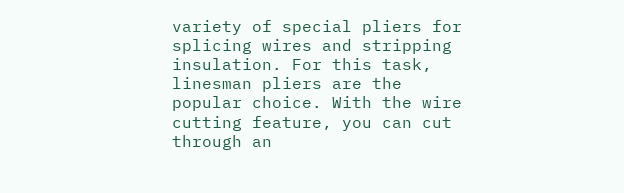variety of special pliers for splicing wires and stripping insulation. For this task, linesman pliers are the popular choice. With the wire cutting feature, you can cut through an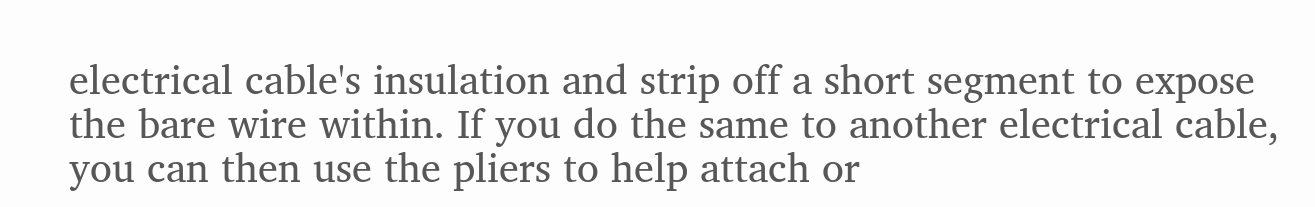electrical cable's insulation and strip off a short segment to expose the bare wire within. If you do the same to another electrical cable, you can then use the pliers to help attach or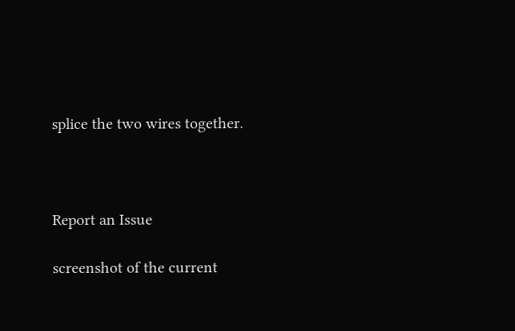splice the two wires together.



Report an Issue

screenshot of the current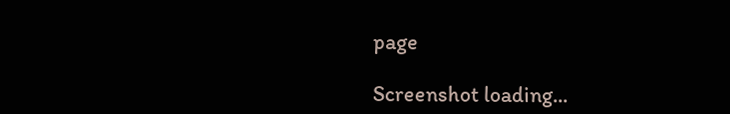page

Screenshot loading...